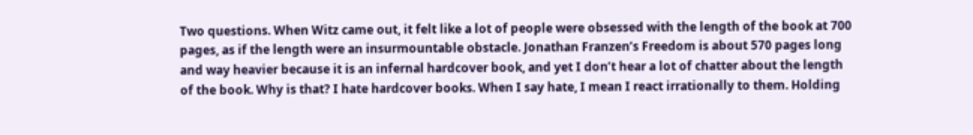Two questions. When Witz came out, it felt like a lot of people were obsessed with the length of the book at 700 pages, as if the length were an insurmountable obstacle. Jonathan Franzen’s Freedom is about 570 pages long and way heavier because it is an infernal hardcover book, and yet I don’t hear a lot of chatter about the length of the book. Why is that? I hate hardcover books. When I say hate, I mean I react irrationally to them. Holding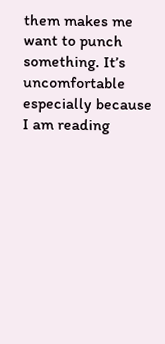them makes me want to punch something. It’s uncomfortable especially because I am reading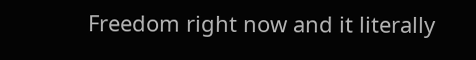Freedom right now and it literally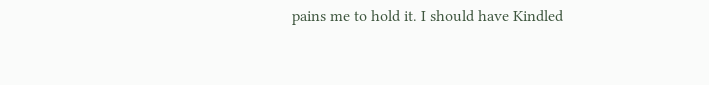pains me to hold it. I should have Kindled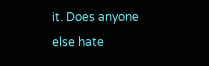it. Does anyone else hate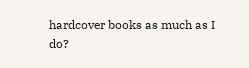hardcover books as much as I do?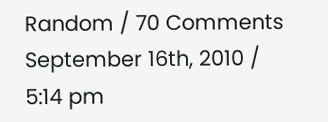Random / 70 Comments
September 16th, 2010 / 5:14 pm